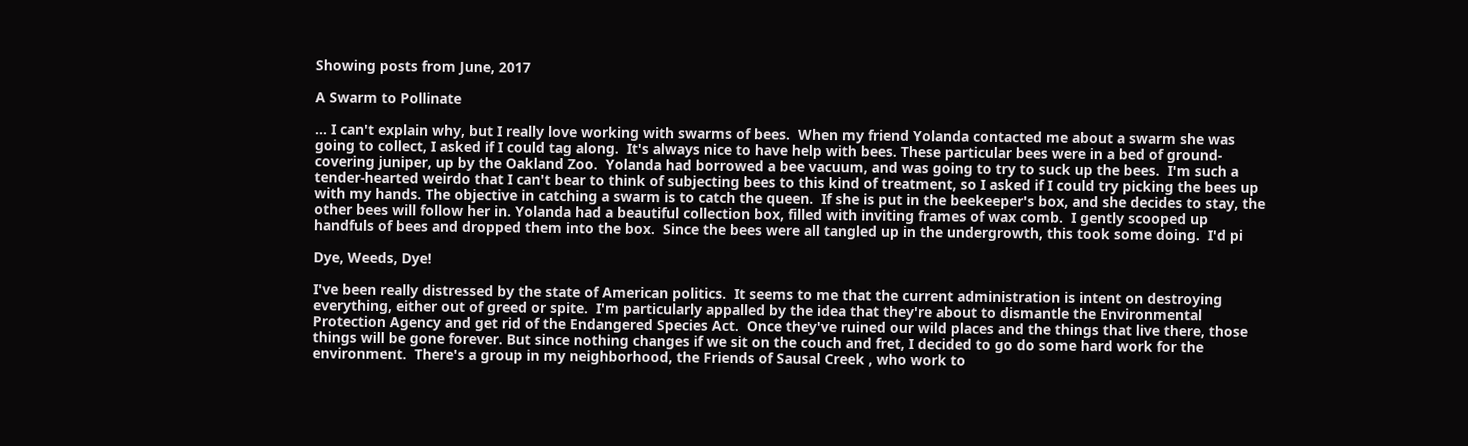Showing posts from June, 2017

A Swarm to Pollinate

... I can't explain why, but I really love working with swarms of bees.  When my friend Yolanda contacted me about a swarm she was going to collect, I asked if I could tag along.  It's always nice to have help with bees. These particular bees were in a bed of ground-covering juniper, up by the Oakland Zoo.  Yolanda had borrowed a bee vacuum, and was going to try to suck up the bees.  I'm such a tender-hearted weirdo that I can't bear to think of subjecting bees to this kind of treatment, so I asked if I could try picking the bees up with my hands. The objective in catching a swarm is to catch the queen.  If she is put in the beekeeper's box, and she decides to stay, the other bees will follow her in. Yolanda had a beautiful collection box, filled with inviting frames of wax comb.  I gently scooped up handfuls of bees and dropped them into the box.  Since the bees were all tangled up in the undergrowth, this took some doing.  I'd pi

Dye, Weeds, Dye!

I've been really distressed by the state of American politics.  It seems to me that the current administration is intent on destroying everything, either out of greed or spite.  I'm particularly appalled by the idea that they're about to dismantle the Environmental Protection Agency and get rid of the Endangered Species Act.  Once they've ruined our wild places and the things that live there, those things will be gone forever. But since nothing changes if we sit on the couch and fret, I decided to go do some hard work for the environment.  There's a group in my neighborhood, the Friends of Sausal Creek , who work to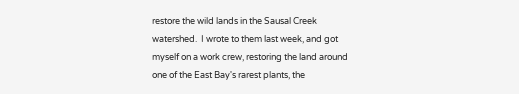restore the wild lands in the Sausal Creek watershed.  I wrote to them last week, and got myself on a work crew, restoring the land around one of the East Bay's rarest plants, the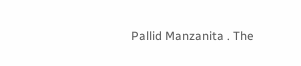Pallid Manzanita . The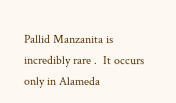Pallid Manzanita is incredibly rare .  It occurs only in Alameda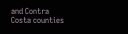and Contra Costa counties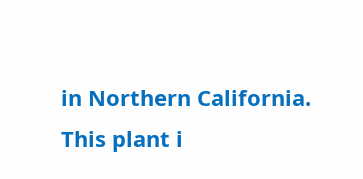in Northern California. This plant i